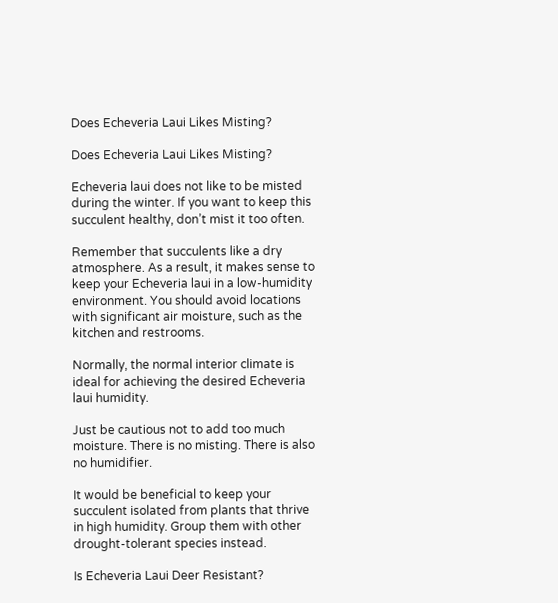Does Echeveria Laui Likes Misting?

Does Echeveria Laui Likes Misting?

Echeveria laui does not like to be misted during the winter. If you want to keep this succulent healthy, don’t mist it too often.

Remember that succulents like a dry atmosphere. As a result, it makes sense to keep your Echeveria laui in a low-humidity environment. You should avoid locations with significant air moisture, such as the kitchen and restrooms.

Normally, the normal interior climate is ideal for achieving the desired Echeveria laui humidity.

Just be cautious not to add too much moisture. There is no misting. There is also no humidifier.

It would be beneficial to keep your succulent isolated from plants that thrive in high humidity. Group them with other drought-tolerant species instead.

Is Echeveria Laui Deer Resistant?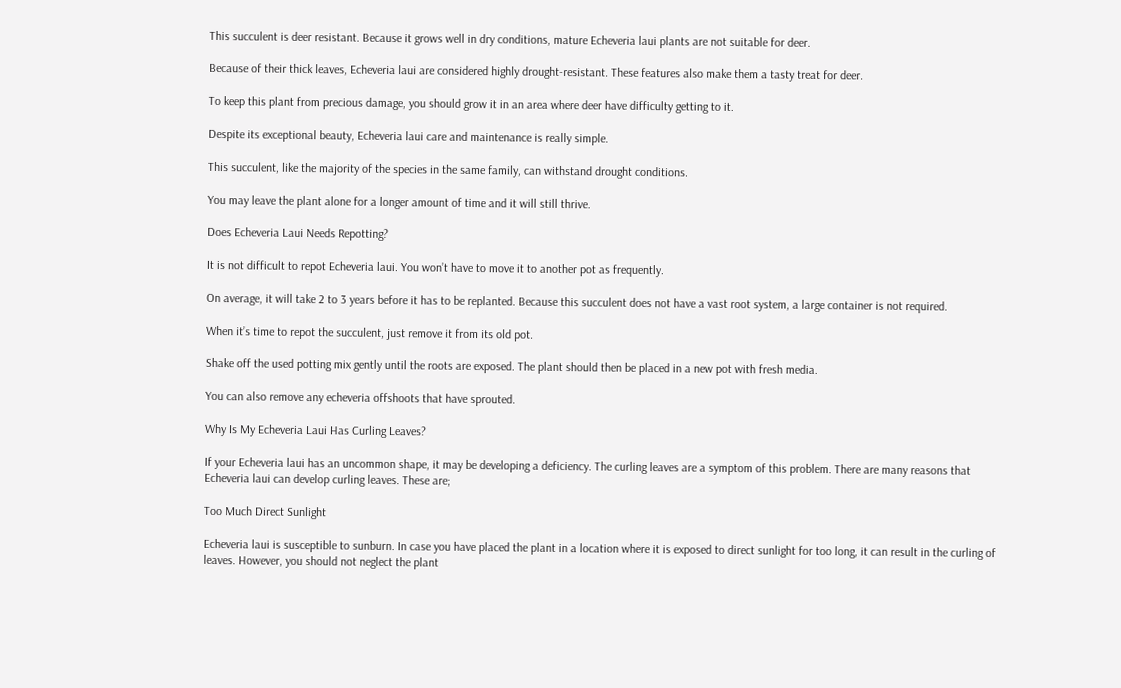This succulent is deer resistant. Because it grows well in dry conditions, mature Echeveria laui plants are not suitable for deer.

Because of their thick leaves, Echeveria laui are considered highly drought-resistant. These features also make them a tasty treat for deer.

To keep this plant from precious damage, you should grow it in an area where deer have difficulty getting to it.

Despite its exceptional beauty, Echeveria laui care and maintenance is really simple.

This succulent, like the majority of the species in the same family, can withstand drought conditions.

You may leave the plant alone for a longer amount of time and it will still thrive.

Does Echeveria Laui Needs Repotting?

It is not difficult to repot Echeveria laui. You won’t have to move it to another pot as frequently.

On average, it will take 2 to 3 years before it has to be replanted. Because this succulent does not have a vast root system, a large container is not required.

When it’s time to repot the succulent, just remove it from its old pot.

Shake off the used potting mix gently until the roots are exposed. The plant should then be placed in a new pot with fresh media.

You can also remove any echeveria offshoots that have sprouted.

Why Is My Echeveria Laui Has Curling Leaves?

If your Echeveria laui has an uncommon shape, it may be developing a deficiency. The curling leaves are a symptom of this problem. There are many reasons that Echeveria laui can develop curling leaves. These are;

Too Much Direct Sunlight

Echeveria laui is susceptible to sunburn. In case you have placed the plant in a location where it is exposed to direct sunlight for too long, it can result in the curling of leaves. However, you should not neglect the plant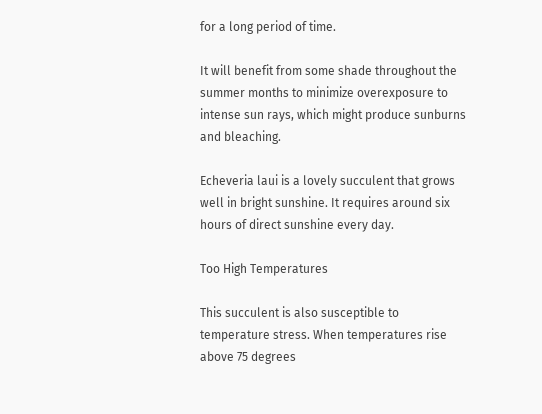for a long period of time.

It will benefit from some shade throughout the summer months to minimize overexposure to intense sun rays, which might produce sunburns and bleaching.

Echeveria laui is a lovely succulent that grows well in bright sunshine. It requires around six hours of direct sunshine every day.

Too High Temperatures

This succulent is also susceptible to temperature stress. When temperatures rise above 75 degrees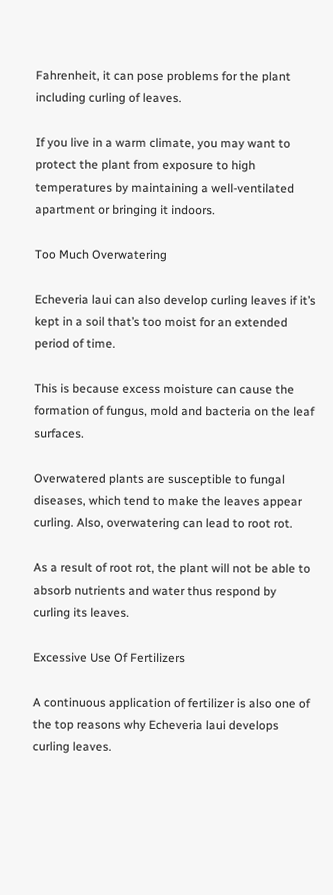Fahrenheit, it can pose problems for the plant including curling of leaves.

If you live in a warm climate, you may want to protect the plant from exposure to high temperatures by maintaining a well-ventilated apartment or bringing it indoors.

Too Much Overwatering

Echeveria laui can also develop curling leaves if it’s kept in a soil that’s too moist for an extended period of time.

This is because excess moisture can cause the formation of fungus, mold and bacteria on the leaf surfaces.

Overwatered plants are susceptible to fungal diseases, which tend to make the leaves appear curling. Also, overwatering can lead to root rot.

As a result of root rot, the plant will not be able to absorb nutrients and water thus respond by curling its leaves.

Excessive Use Of Fertilizers

A continuous application of fertilizer is also one of the top reasons why Echeveria laui develops curling leaves.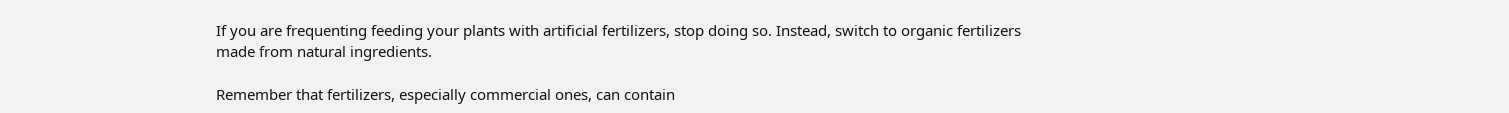If you are frequenting feeding your plants with artificial fertilizers, stop doing so. Instead, switch to organic fertilizers made from natural ingredients.

Remember that fertilizers, especially commercial ones, can contain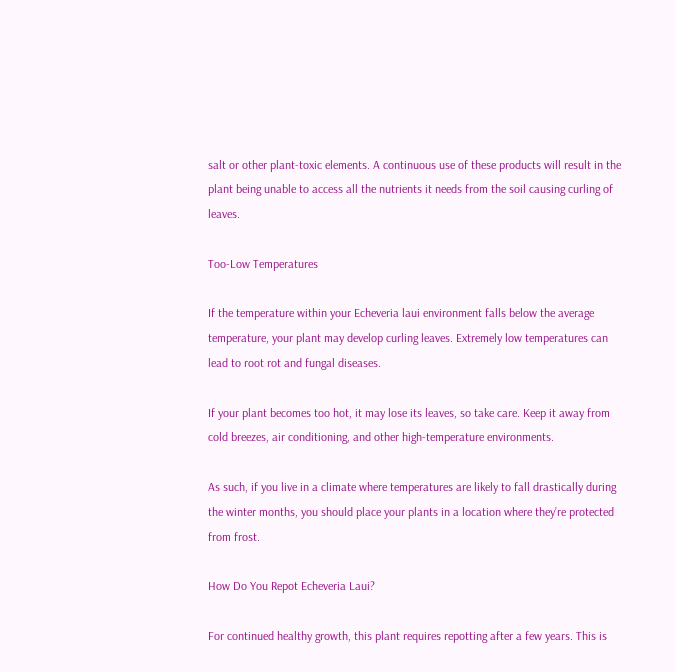salt or other plant-toxic elements. A continuous use of these products will result in the plant being unable to access all the nutrients it needs from the soil causing curling of leaves.

Too-Low Temperatures

If the temperature within your Echeveria laui environment falls below the average temperature, your plant may develop curling leaves. Extremely low temperatures can lead to root rot and fungal diseases.

If your plant becomes too hot, it may lose its leaves, so take care. Keep it away from cold breezes, air conditioning, and other high-temperature environments.

As such, if you live in a climate where temperatures are likely to fall drastically during the winter months, you should place your plants in a location where they’re protected from frost.

How Do You Repot Echeveria Laui?

For continued healthy growth, this plant requires repotting after a few years. This is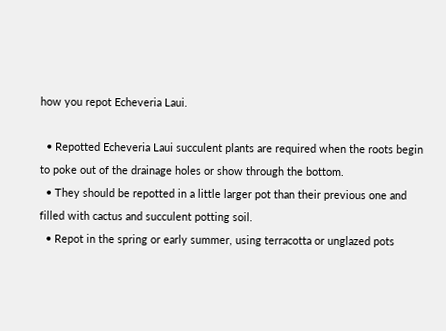how you repot Echeveria Laui.

  • Repotted Echeveria Laui succulent plants are required when the roots begin to poke out of the drainage holes or show through the bottom.
  • They should be repotted in a little larger pot than their previous one and filled with cactus and succulent potting soil.
  • Repot in the spring or early summer, using terracotta or unglazed pots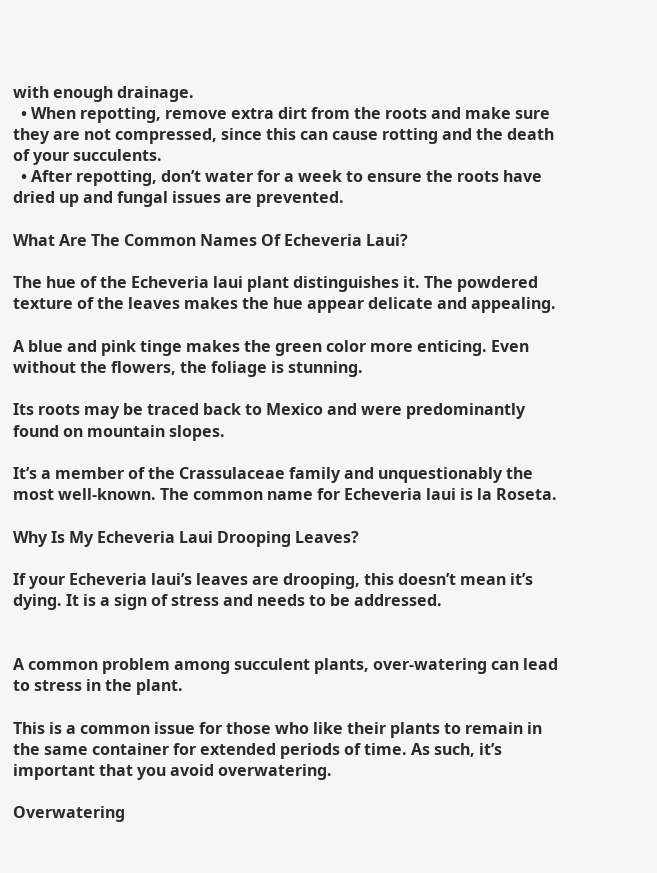with enough drainage.
  • When repotting, remove extra dirt from the roots and make sure they are not compressed, since this can cause rotting and the death of your succulents.
  • After repotting, don’t water for a week to ensure the roots have dried up and fungal issues are prevented.

What Are The Common Names Of Echeveria Laui?

The hue of the Echeveria laui plant distinguishes it. The powdered texture of the leaves makes the hue appear delicate and appealing.

A blue and pink tinge makes the green color more enticing. Even without the flowers, the foliage is stunning.

Its roots may be traced back to Mexico and were predominantly found on mountain slopes.

It’s a member of the Crassulaceae family and unquestionably the most well-known. The common name for Echeveria laui is la Roseta.

Why Is My Echeveria Laui Drooping Leaves?

If your Echeveria laui’s leaves are drooping, this doesn’t mean it’s dying. It is a sign of stress and needs to be addressed.


A common problem among succulent plants, over-watering can lead to stress in the plant.

This is a common issue for those who like their plants to remain in the same container for extended periods of time. As such, it’s important that you avoid overwatering.

Overwatering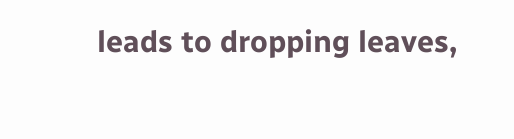leads to dropping leaves,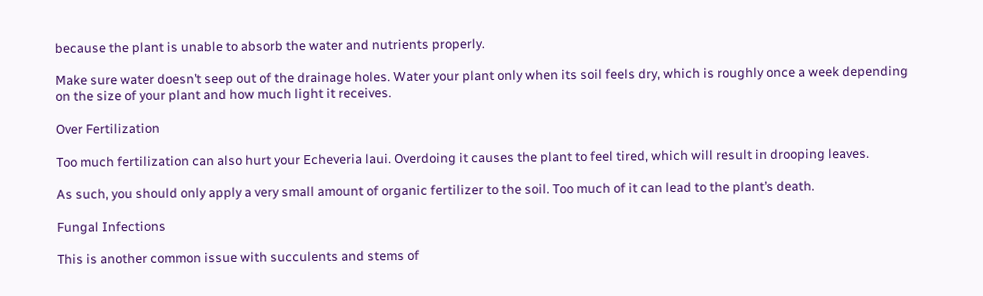because the plant is unable to absorb the water and nutrients properly.

Make sure water doesn’t seep out of the drainage holes. Water your plant only when its soil feels dry, which is roughly once a week depending on the size of your plant and how much light it receives.

Over Fertilization

Too much fertilization can also hurt your Echeveria laui. Overdoing it causes the plant to feel tired, which will result in drooping leaves.

As such, you should only apply a very small amount of organic fertilizer to the soil. Too much of it can lead to the plant’s death.

Fungal Infections

This is another common issue with succulents and stems of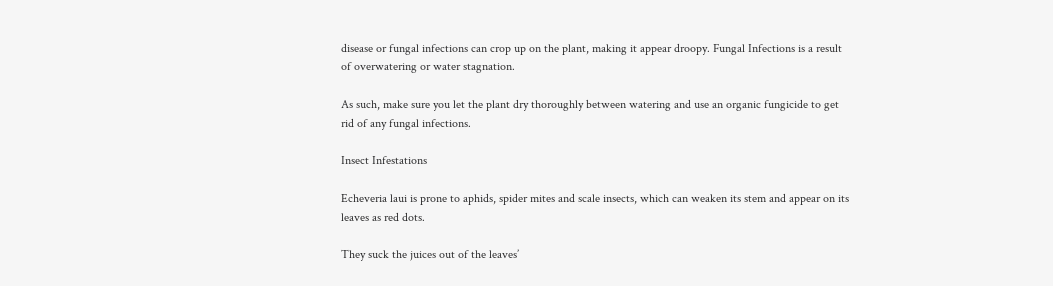disease or fungal infections can crop up on the plant, making it appear droopy. Fungal Infections is a result of overwatering or water stagnation.

As such, make sure you let the plant dry thoroughly between watering and use an organic fungicide to get rid of any fungal infections.

Insect Infestations

Echeveria laui is prone to aphids, spider mites and scale insects, which can weaken its stem and appear on its leaves as red dots.

They suck the juices out of the leaves’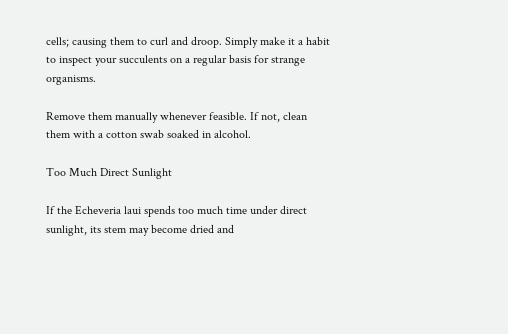cells; causing them to curl and droop. Simply make it a habit to inspect your succulents on a regular basis for strange organisms.

Remove them manually whenever feasible. If not, clean them with a cotton swab soaked in alcohol.

Too Much Direct Sunlight

If the Echeveria laui spends too much time under direct sunlight, its stem may become dried and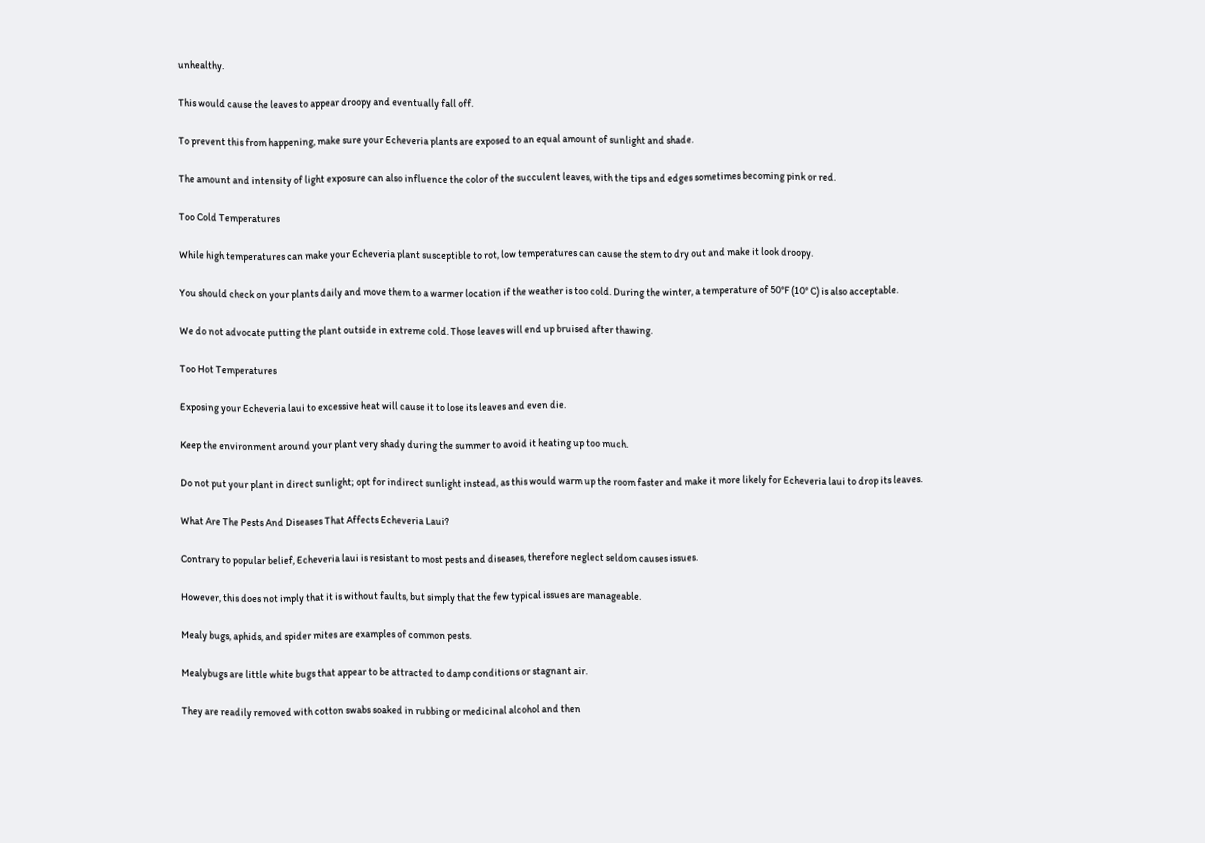unhealthy.

This would cause the leaves to appear droopy and eventually fall off.

To prevent this from happening, make sure your Echeveria plants are exposed to an equal amount of sunlight and shade.

The amount and intensity of light exposure can also influence the color of the succulent leaves, with the tips and edges sometimes becoming pink or red.

Too Cold Temperatures

While high temperatures can make your Echeveria plant susceptible to rot, low temperatures can cause the stem to dry out and make it look droopy.

You should check on your plants daily and move them to a warmer location if the weather is too cold. During the winter, a temperature of 50°F (10° C) is also acceptable.

We do not advocate putting the plant outside in extreme cold. Those leaves will end up bruised after thawing.

Too Hot Temperatures

Exposing your Echeveria laui to excessive heat will cause it to lose its leaves and even die.

Keep the environment around your plant very shady during the summer to avoid it heating up too much.

Do not put your plant in direct sunlight; opt for indirect sunlight instead, as this would warm up the room faster and make it more likely for Echeveria laui to drop its leaves.

What Are The Pests And Diseases That Affects Echeveria Laui?

Contrary to popular belief, Echeveria laui is resistant to most pests and diseases, therefore neglect seldom causes issues.

However, this does not imply that it is without faults, but simply that the few typical issues are manageable.

Mealy bugs, aphids, and spider mites are examples of common pests.

Mealybugs are little white bugs that appear to be attracted to damp conditions or stagnant air.

They are readily removed with cotton swabs soaked in rubbing or medicinal alcohol and then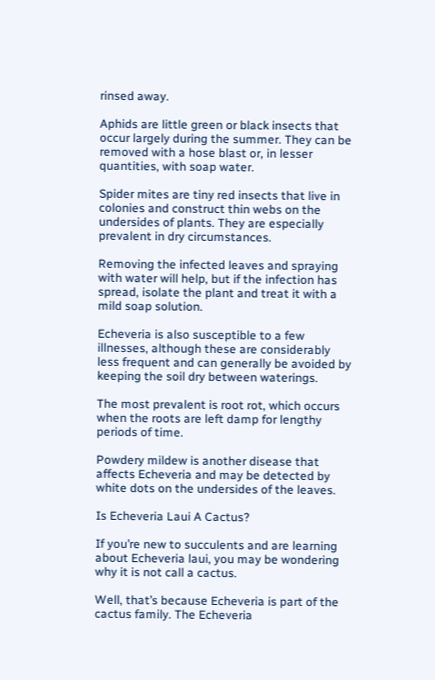rinsed away.

Aphids are little green or black insects that occur largely during the summer. They can be removed with a hose blast or, in lesser quantities, with soap water.

Spider mites are tiny red insects that live in colonies and construct thin webs on the undersides of plants. They are especially prevalent in dry circumstances.

Removing the infected leaves and spraying with water will help, but if the infection has spread, isolate the plant and treat it with a mild soap solution.

Echeveria is also susceptible to a few illnesses, although these are considerably less frequent and can generally be avoided by keeping the soil dry between waterings.

The most prevalent is root rot, which occurs when the roots are left damp for lengthy periods of time.

Powdery mildew is another disease that affects Echeveria and may be detected by white dots on the undersides of the leaves.

Is Echeveria Laui A Cactus?

If you’re new to succulents and are learning about Echeveria laui, you may be wondering why it is not call a cactus.

Well, that’s because Echeveria is part of the cactus family. The Echeveria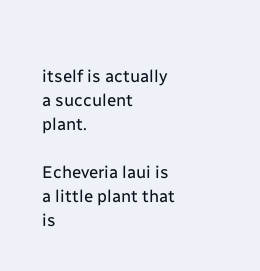itself is actually a succulent plant.

Echeveria laui is a little plant that is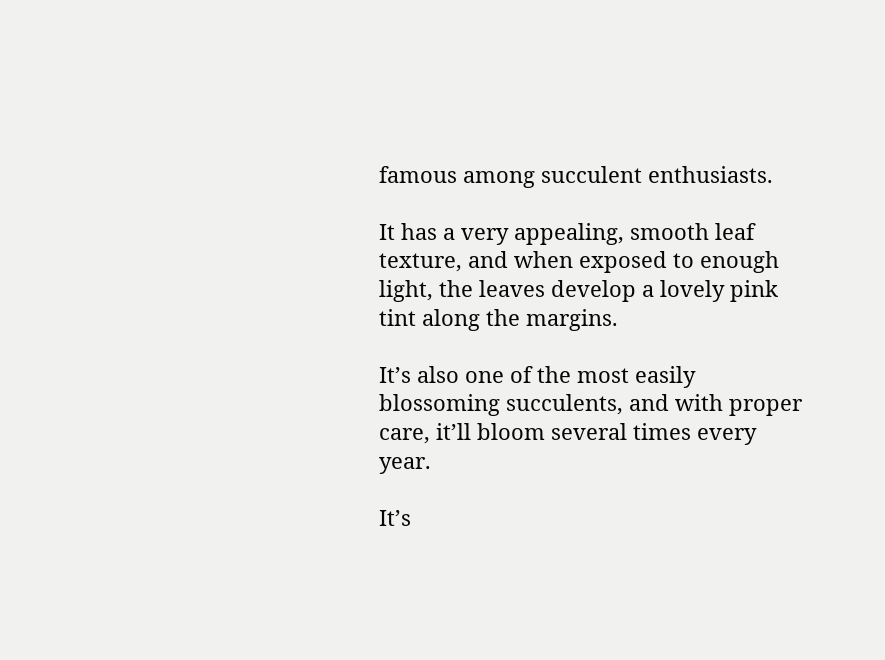famous among succulent enthusiasts.

It has a very appealing, smooth leaf texture, and when exposed to enough light, the leaves develop a lovely pink tint along the margins.

It’s also one of the most easily blossoming succulents, and with proper care, it’ll bloom several times every year.

It’s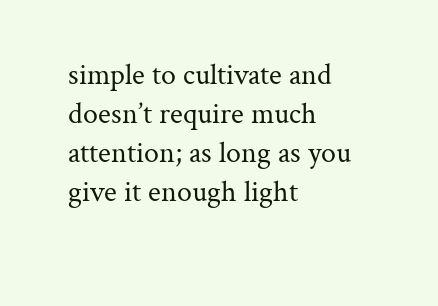simple to cultivate and doesn’t require much attention; as long as you give it enough light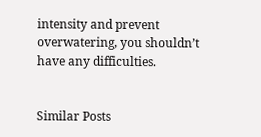intensity and prevent overwatering, you shouldn’t have any difficulties.


Similar Posts